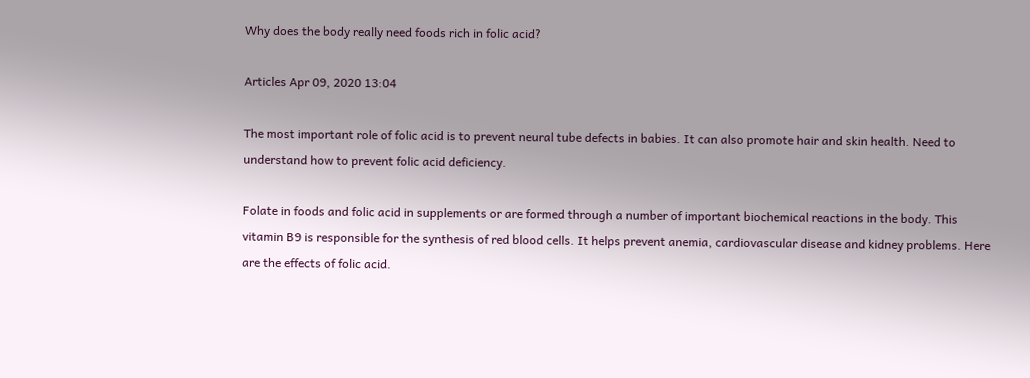Why does the body really need foods rich in folic acid?

Articles Apr 09, 2020 13:04

The most important role of folic acid is to prevent neural tube defects in babies. It can also promote hair and skin health. Need to understand how to prevent folic acid deficiency.

Folate in foods and folic acid in supplements or are formed through a number of important biochemical reactions in the body. This vitamin B9 is responsible for the synthesis of red blood cells. It helps prevent anemia, cardiovascular disease and kidney problems. Here are the effects of folic acid.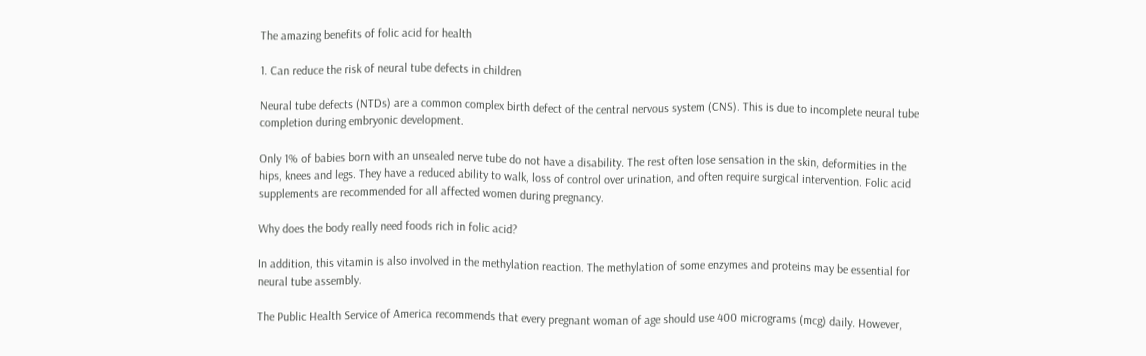The amazing benefits of folic acid for health

1. Can reduce the risk of neural tube defects in children

Neural tube defects (NTDs) are a common complex birth defect of the central nervous system (CNS). This is due to incomplete neural tube completion during embryonic development.

Only 1% of babies born with an unsealed nerve tube do not have a disability. The rest often lose sensation in the skin, deformities in the hips, knees and legs. They have a reduced ability to walk, loss of control over urination, and often require surgical intervention. Folic acid supplements are recommended for all affected women during pregnancy.

Why does the body really need foods rich in folic acid?

In addition, this vitamin is also involved in the methylation reaction. The methylation of some enzymes and proteins may be essential for neural tube assembly.

The Public Health Service of America recommends that every pregnant woman of age should use 400 micrograms (mcg) daily. However,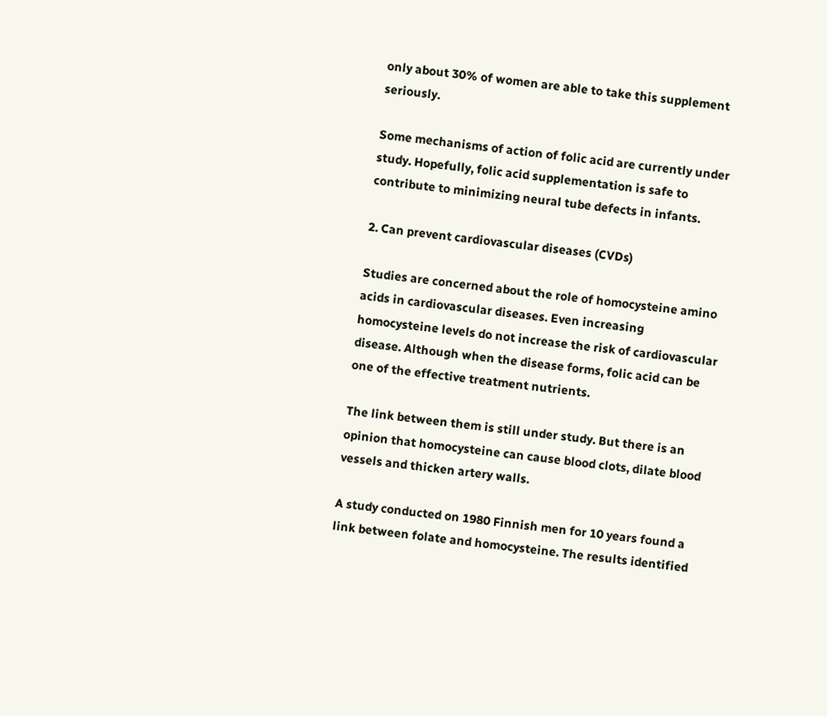only about 30% of women are able to take this supplement seriously.

Some mechanisms of action of folic acid are currently under study. Hopefully, folic acid supplementation is safe to contribute to minimizing neural tube defects in infants.

2. Can prevent cardiovascular diseases (CVDs)

Studies are concerned about the role of homocysteine amino acids in cardiovascular diseases. Even increasing homocysteine levels do not increase the risk of cardiovascular disease. Although when the disease forms, folic acid can be one of the effective treatment nutrients.

The link between them is still under study. But there is an opinion that homocysteine can cause blood clots, dilate blood vessels and thicken artery walls.

A study conducted on 1980 Finnish men for 10 years found a link between folate and homocysteine. The results identified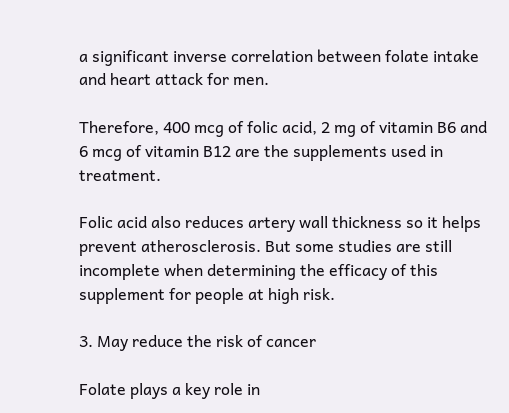a significant inverse correlation between folate intake and heart attack for men.

Therefore, 400 mcg of folic acid, 2 mg of vitamin B6 and 6 mcg of vitamin B12 are the supplements used in treatment.

Folic acid also reduces artery wall thickness so it helps prevent atherosclerosis. But some studies are still incomplete when determining the efficacy of this supplement for people at high risk.

3. May reduce the risk of cancer

Folate plays a key role in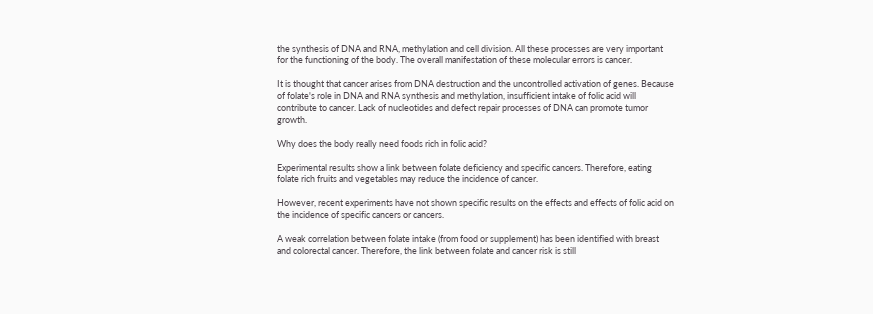the synthesis of DNA and RNA, methylation and cell division. All these processes are very important for the functioning of the body. The overall manifestation of these molecular errors is cancer.

It is thought that cancer arises from DNA destruction and the uncontrolled activation of genes. Because of folate's role in DNA and RNA synthesis and methylation, insufficient intake of folic acid will contribute to cancer. Lack of nucleotides and defect repair processes of DNA can promote tumor growth.

Why does the body really need foods rich in folic acid?

Experimental results show a link between folate deficiency and specific cancers. Therefore, eating folate rich fruits and vegetables may reduce the incidence of cancer.

However, recent experiments have not shown specific results on the effects and effects of folic acid on the incidence of specific cancers or cancers.

A weak correlation between folate intake (from food or supplement) has been identified with breast and colorectal cancer. Therefore, the link between folate and cancer risk is still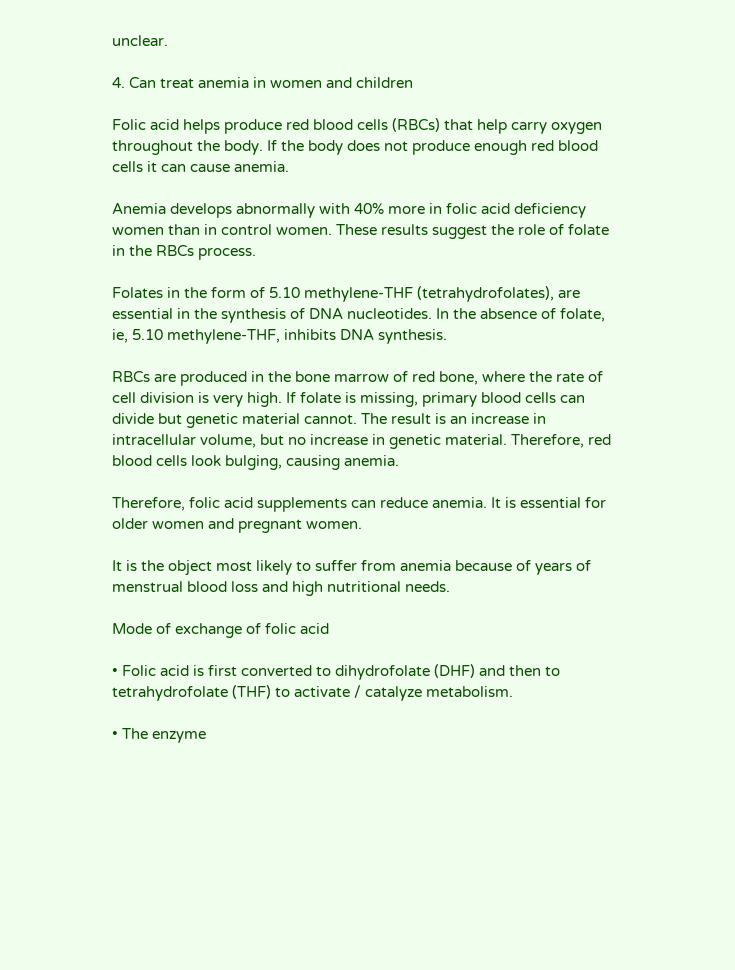unclear.

4. Can treat anemia in women and children

Folic acid helps produce red blood cells (RBCs) that help carry oxygen throughout the body. If the body does not produce enough red blood cells it can cause anemia.

Anemia develops abnormally with 40% more in folic acid deficiency women than in control women. These results suggest the role of folate in the RBCs process.

Folates in the form of 5.10 methylene-THF (tetrahydrofolates), are essential in the synthesis of DNA nucleotides. In the absence of folate, ie, 5.10 methylene-THF, inhibits DNA synthesis.

RBCs are produced in the bone marrow of red bone, where the rate of cell division is very high. If folate is missing, primary blood cells can divide but genetic material cannot. The result is an increase in intracellular volume, but no increase in genetic material. Therefore, red blood cells look bulging, causing anemia.

Therefore, folic acid supplements can reduce anemia. It is essential for older women and pregnant women.

It is the object most likely to suffer from anemia because of years of menstrual blood loss and high nutritional needs.

Mode of exchange of folic acid

• Folic acid is first converted to dihydrofolate (DHF) and then to tetrahydrofolate (THF) to activate / catalyze metabolism.

• The enzyme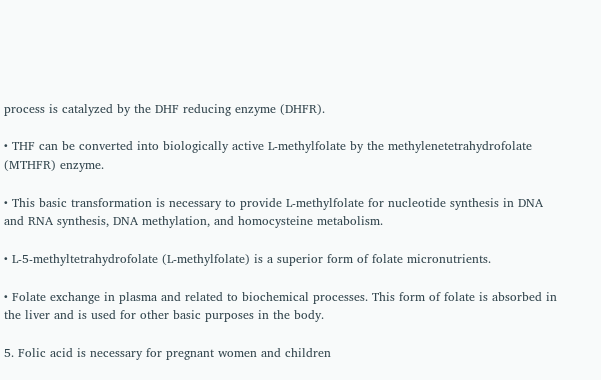process is catalyzed by the DHF reducing enzyme (DHFR).

• THF can be converted into biologically active L-methylfolate by the methylenetetrahydrofolate (MTHFR) enzyme.

• This basic transformation is necessary to provide L-methylfolate for nucleotide synthesis in DNA and RNA synthesis, DNA methylation, and homocysteine metabolism.

• L-5-methyltetrahydrofolate (L-methylfolate) is a superior form of folate micronutrients.

• Folate exchange in plasma and related to biochemical processes. This form of folate is absorbed in the liver and is used for other basic purposes in the body.

5. Folic acid is necessary for pregnant women and children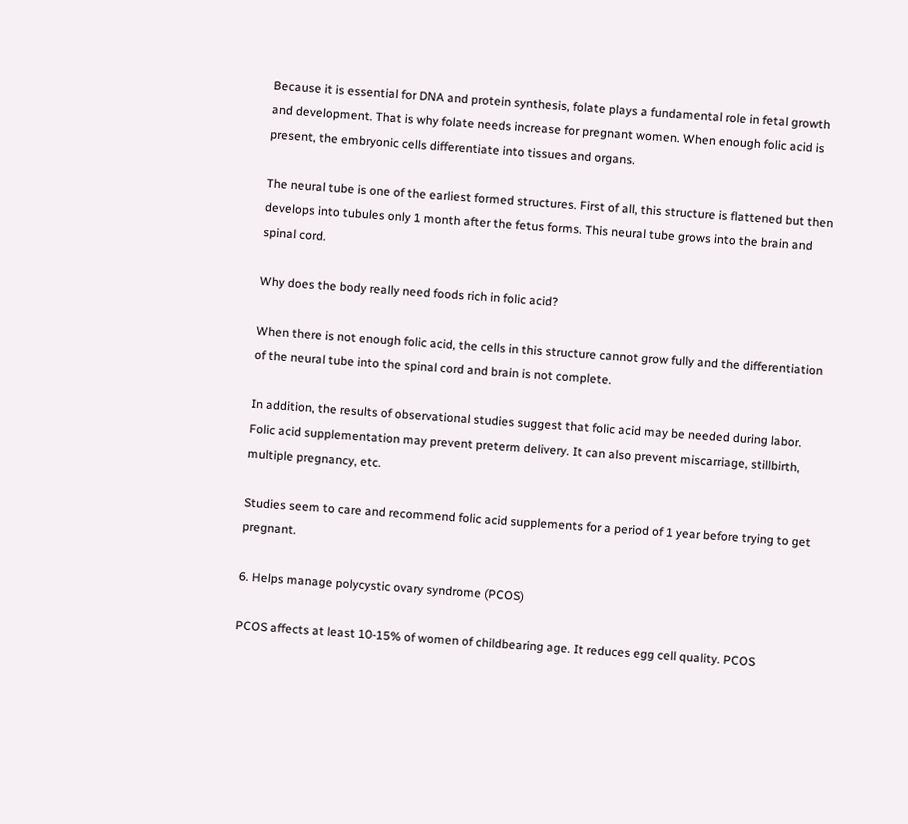Because it is essential for DNA and protein synthesis, folate plays a fundamental role in fetal growth and development. That is why folate needs increase for pregnant women. When enough folic acid is present, the embryonic cells differentiate into tissues and organs.

The neural tube is one of the earliest formed structures. First of all, this structure is flattened but then develops into tubules only 1 month after the fetus forms. This neural tube grows into the brain and spinal cord.

Why does the body really need foods rich in folic acid?

When there is not enough folic acid, the cells in this structure cannot grow fully and the differentiation of the neural tube into the spinal cord and brain is not complete.

In addition, the results of observational studies suggest that folic acid may be needed during labor. Folic acid supplementation may prevent preterm delivery. It can also prevent miscarriage, stillbirth, multiple pregnancy, etc.

Studies seem to care and recommend folic acid supplements for a period of 1 year before trying to get pregnant.

6. Helps manage polycystic ovary syndrome (PCOS)

PCOS affects at least 10-15% of women of childbearing age. It reduces egg cell quality. PCOS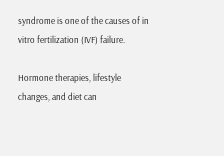syndrome is one of the causes of in vitro fertilization (IVF) failure.

Hormone therapies, lifestyle changes, and diet can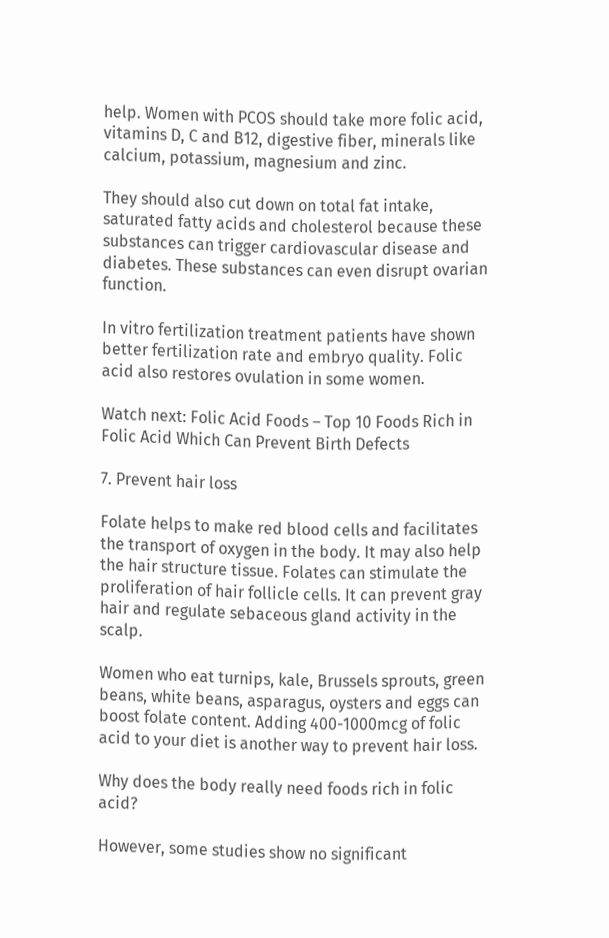help. Women with PCOS should take more folic acid, vitamins D, C and B12, digestive fiber, minerals like calcium, potassium, magnesium and zinc.

They should also cut down on total fat intake, saturated fatty acids and cholesterol because these substances can trigger cardiovascular disease and diabetes. These substances can even disrupt ovarian function.

In vitro fertilization treatment patients have shown better fertilization rate and embryo quality. Folic acid also restores ovulation in some women.

Watch next: Folic Acid Foods – Top 10 Foods Rich in Folic Acid Which Can Prevent Birth Defects

7. Prevent hair loss

Folate helps to make red blood cells and facilitates the transport of oxygen in the body. It may also help the hair structure tissue. Folates can stimulate the proliferation of hair follicle cells. It can prevent gray hair and regulate sebaceous gland activity in the scalp.

Women who eat turnips, kale, Brussels sprouts, green beans, white beans, asparagus, oysters and eggs can boost folate content. Adding 400-1000mcg of folic acid to your diet is another way to prevent hair loss.

Why does the body really need foods rich in folic acid?

However, some studies show no significant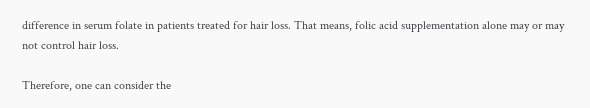difference in serum folate in patients treated for hair loss. That means, folic acid supplementation alone may or may not control hair loss.

Therefore, one can consider the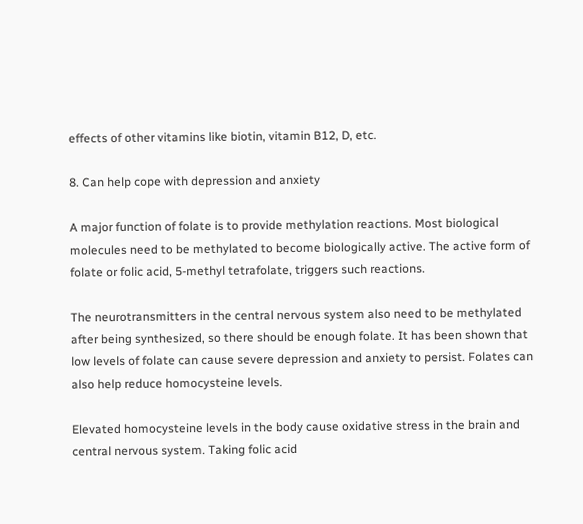effects of other vitamins like biotin, vitamin B12, D, etc.

8. Can help cope with depression and anxiety

A major function of folate is to provide methylation reactions. Most biological molecules need to be methylated to become biologically active. The active form of folate or folic acid, 5-methyl tetrafolate, triggers such reactions.

The neurotransmitters in the central nervous system also need to be methylated after being synthesized, so there should be enough folate. It has been shown that low levels of folate can cause severe depression and anxiety to persist. Folates can also help reduce homocysteine levels.

Elevated homocysteine levels in the body cause oxidative stress in the brain and central nervous system. Taking folic acid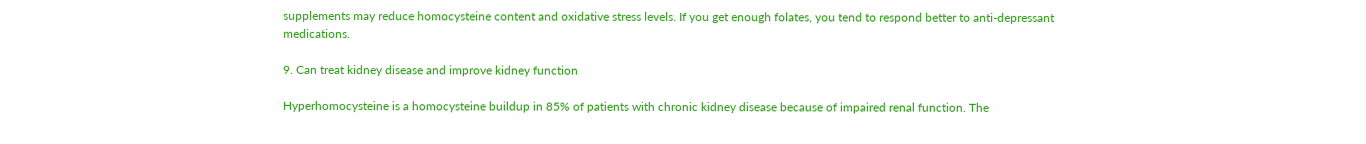supplements may reduce homocysteine content and oxidative stress levels. If you get enough folates, you tend to respond better to anti-depressant medications.

9. Can treat kidney disease and improve kidney function

Hyperhomocysteine is a homocysteine buildup in 85% of patients with chronic kidney disease because of impaired renal function. The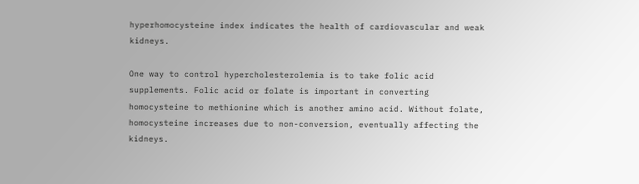hyperhomocysteine index indicates the health of cardiovascular and weak kidneys.

One way to control hypercholesterolemia is to take folic acid supplements. Folic acid or folate is important in converting homocysteine to methionine which is another amino acid. Without folate, homocysteine increases due to non-conversion, eventually affecting the kidneys.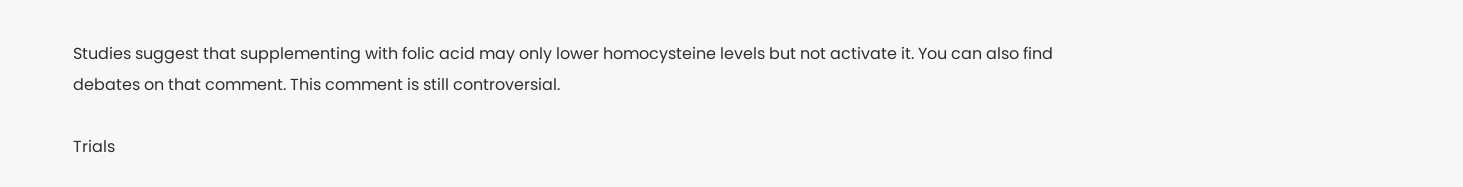Studies suggest that supplementing with folic acid may only lower homocysteine levels but not activate it. You can also find debates on that comment. This comment is still controversial.

Trials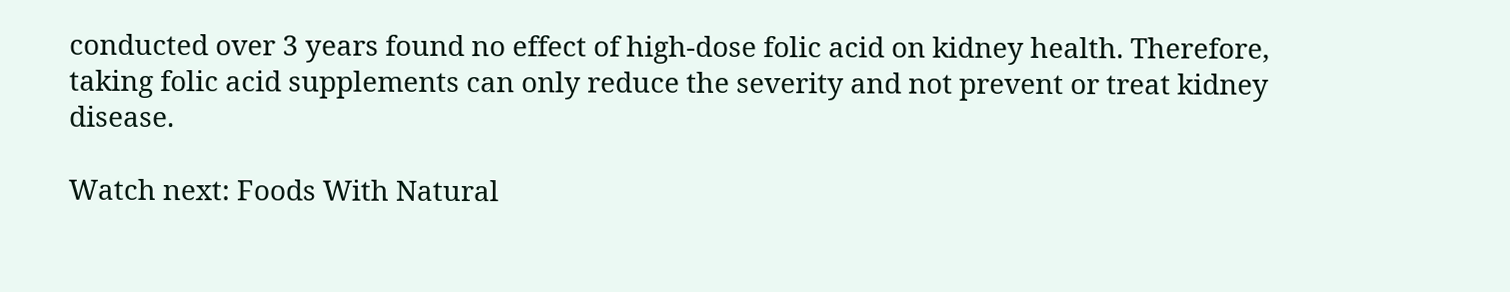conducted over 3 years found no effect of high-dose folic acid on kidney health. Therefore, taking folic acid supplements can only reduce the severity and not prevent or treat kidney disease.

Watch next: Foods With Natural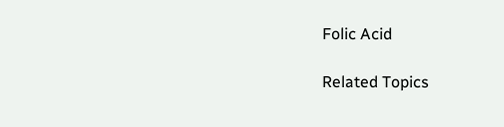Folic Acid

Related Topics